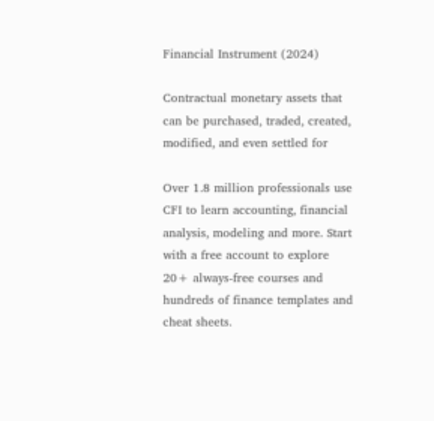Financial Instrument (2024)

Contractual monetary assets that can be purchased, traded, created, modified, and even settled for

Over 1.8 million professionals use CFI to learn accounting, financial analysis, modeling and more. Start with a free account to explore 20+ always-free courses and hundreds of finance templates and cheat sheets.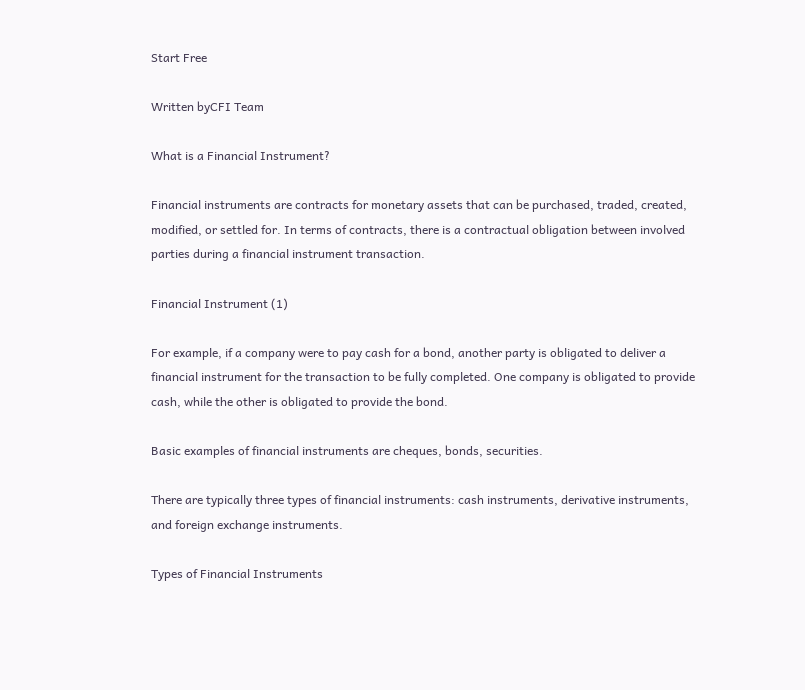Start Free

Written byCFI Team

What is a Financial Instrument?

Financial instruments are contracts for monetary assets that can be purchased, traded, created, modified, or settled for. In terms of contracts, there is a contractual obligation between involved parties during a financial instrument transaction.

Financial Instrument (1)

For example, if a company were to pay cash for a bond, another party is obligated to deliver a financial instrument for the transaction to be fully completed. One company is obligated to provide cash, while the other is obligated to provide the bond.

Basic examples of financial instruments are cheques, bonds, securities.

There are typically three types of financial instruments: cash instruments, derivative instruments, and foreign exchange instruments.

Types of Financial Instruments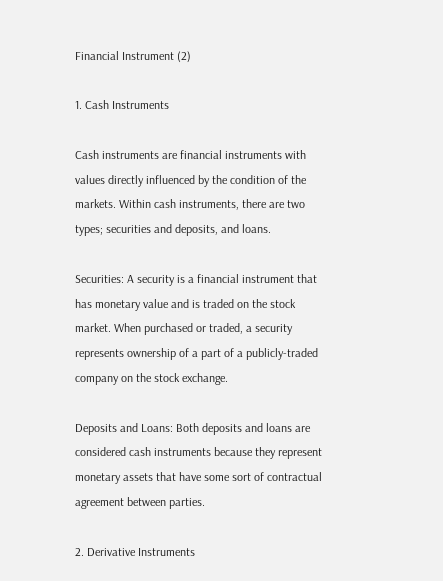Financial Instrument (2)

1. Cash Instruments

Cash instruments are financial instruments with values directly influenced by the condition of the markets. Within cash instruments, there are two types; securities and deposits, and loans.

Securities: A security is a financial instrument that has monetary value and is traded on the stock market. When purchased or traded, a security represents ownership of a part of a publicly-traded company on the stock exchange.

Deposits and Loans: Both deposits and loans are considered cash instruments because they represent monetary assets that have some sort of contractual agreement between parties.

2. Derivative Instruments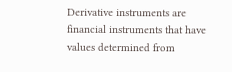Derivative instruments are financial instruments that have values determined from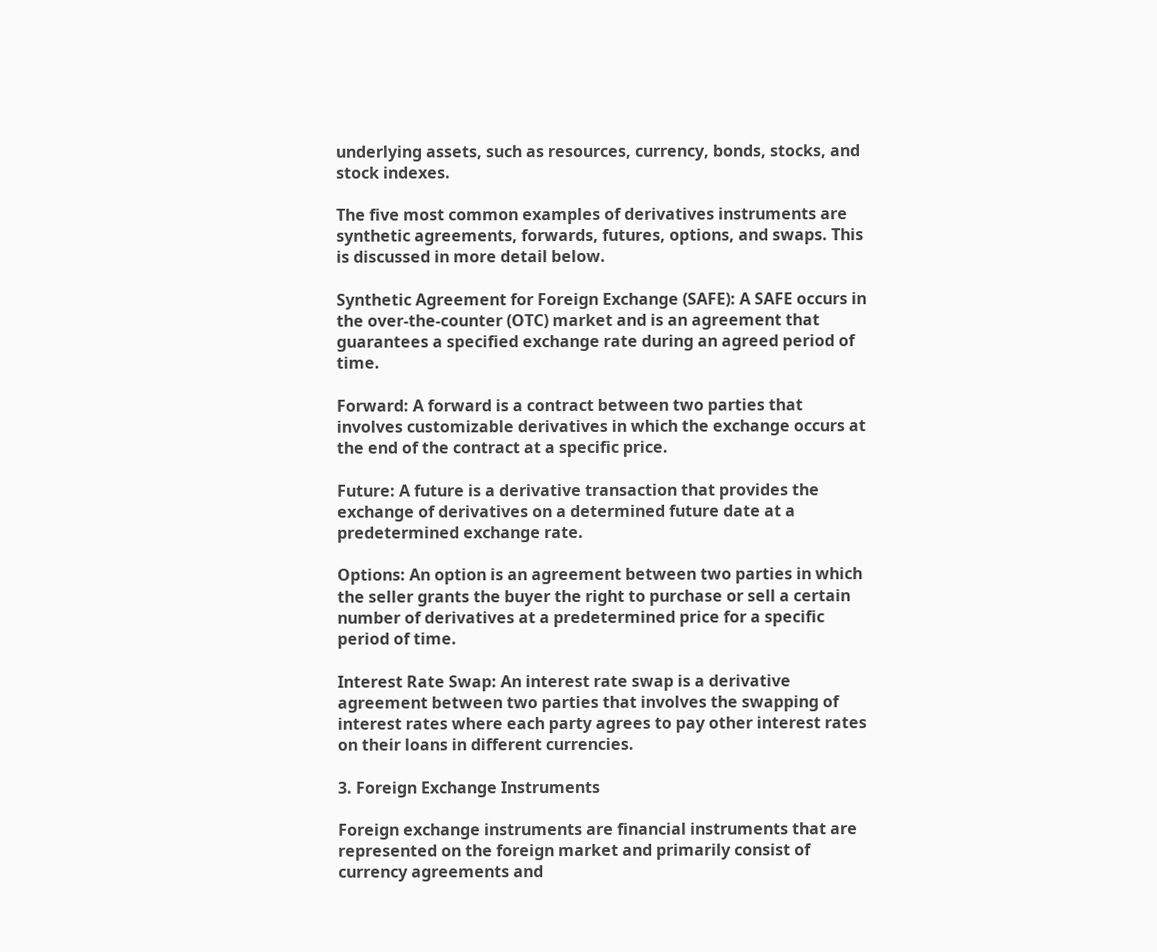underlying assets, such as resources, currency, bonds, stocks, and stock indexes.

The five most common examples of derivatives instruments are synthetic agreements, forwards, futures, options, and swaps. This is discussed in more detail below.

Synthetic Agreement for Foreign Exchange (SAFE): A SAFE occurs in the over-the-counter (OTC) market and is an agreement that guarantees a specified exchange rate during an agreed period of time.

Forward: A forward is a contract between two parties that involves customizable derivatives in which the exchange occurs at the end of the contract at a specific price.

Future: A future is a derivative transaction that provides the exchange of derivatives on a determined future date at a predetermined exchange rate.

Options: An option is an agreement between two parties in which the seller grants the buyer the right to purchase or sell a certain number of derivatives at a predetermined price for a specific period of time.

Interest Rate Swap: An interest rate swap is a derivative agreement between two parties that involves the swapping of interest rates where each party agrees to pay other interest rates on their loans in different currencies.

3. Foreign Exchange Instruments

Foreign exchange instruments are financial instruments that are represented on the foreign market and primarily consist of currency agreements and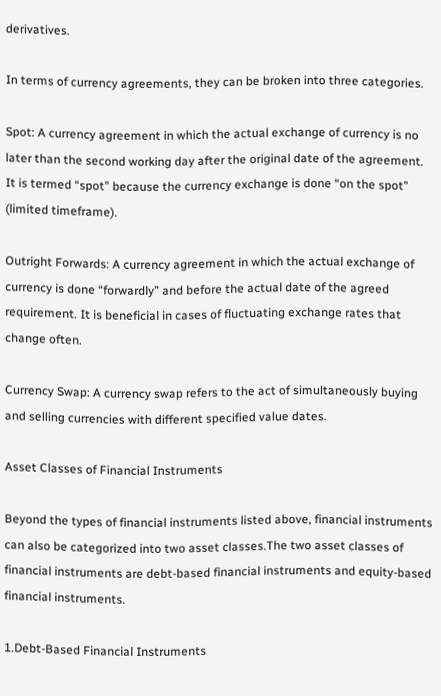derivatives.

In terms of currency agreements, they can be broken into three categories.

Spot: A currency agreement in which the actual exchange of currency is no later than the second working day after the original date of the agreement. It is termed “spot” because the currency exchange is done “on the spot” (limited timeframe).

Outright Forwards: A currency agreement in which the actual exchange of currency is done “forwardly” and before the actual date of the agreed requirement. It is beneficial in cases of fluctuating exchange rates that change often.

Currency Swap: A currency swap refers to the act of simultaneously buying and selling currencies with different specified value dates.

Asset Classes of Financial Instruments

Beyond the types of financial instruments listed above, financial instruments can also be categorized into two asset classes.The two asset classes of financial instruments are debt-based financial instruments and equity-based financial instruments.

1.Debt-Based Financial Instruments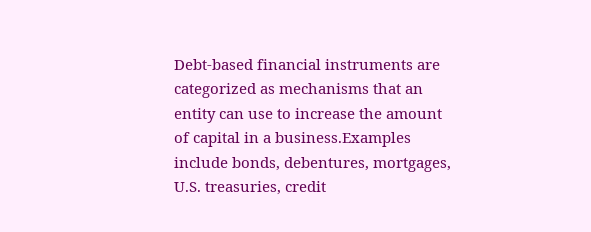Debt-based financial instruments are categorized as mechanisms that an entity can use to increase the amount of capital in a business.Examples include bonds, debentures, mortgages, U.S. treasuries, credit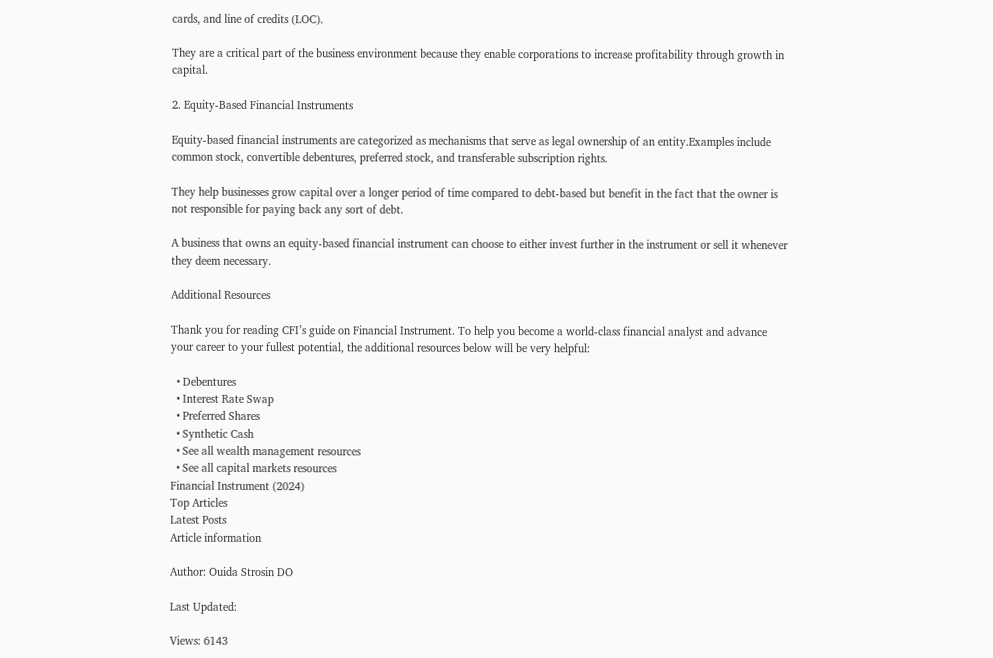cards, and line of credits (LOC).

They are a critical part of the business environment because they enable corporations to increase profitability through growth in capital.

2. Equity-Based Financial Instruments

Equity-based financial instruments are categorized as mechanisms that serve as legal ownership of an entity.Examples include common stock, convertible debentures, preferred stock, and transferable subscription rights.

They help businesses grow capital over a longer period of time compared to debt-based but benefit in the fact that the owner is not responsible for paying back any sort of debt.

A business that owns an equity-based financial instrument can choose to either invest further in the instrument or sell it whenever they deem necessary.

Additional Resources

Thank you for reading CFI’s guide on Financial Instrument. To help you become a world-class financial analyst and advance your career to your fullest potential, the additional resources below will be very helpful:

  • Debentures
  • Interest Rate Swap
  • Preferred Shares
  • Synthetic Cash
  • See all wealth management resources
  • See all capital markets resources
Financial Instrument (2024)
Top Articles
Latest Posts
Article information

Author: Ouida Strosin DO

Last Updated:

Views: 6143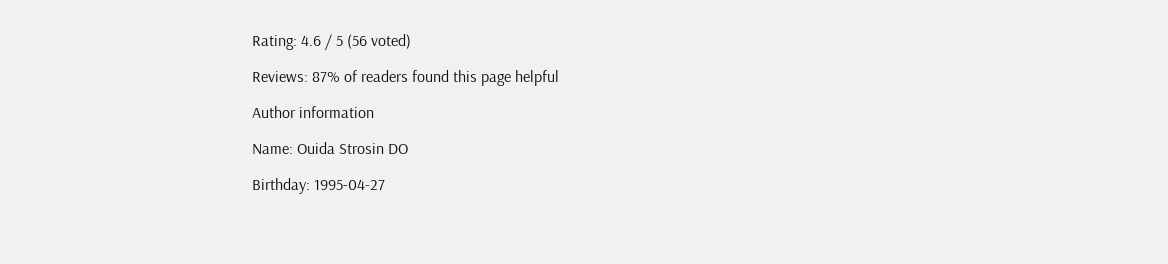Rating: 4.6 / 5 (56 voted)

Reviews: 87% of readers found this page helpful

Author information

Name: Ouida Strosin DO

Birthday: 1995-04-27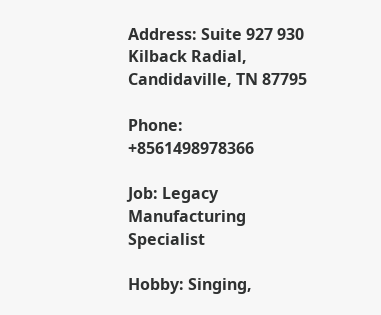Address: Suite 927 930 Kilback Radial, Candidaville, TN 87795

Phone: +8561498978366

Job: Legacy Manufacturing Specialist

Hobby: Singing,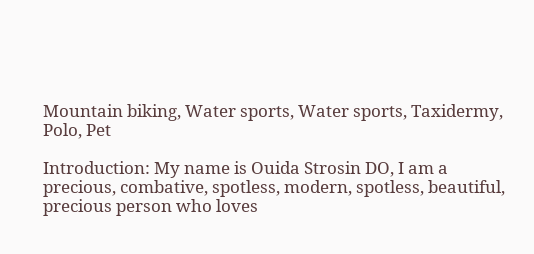Mountain biking, Water sports, Water sports, Taxidermy, Polo, Pet

Introduction: My name is Ouida Strosin DO, I am a precious, combative, spotless, modern, spotless, beautiful, precious person who loves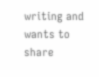writing and wants to share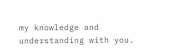my knowledge and understanding with you.